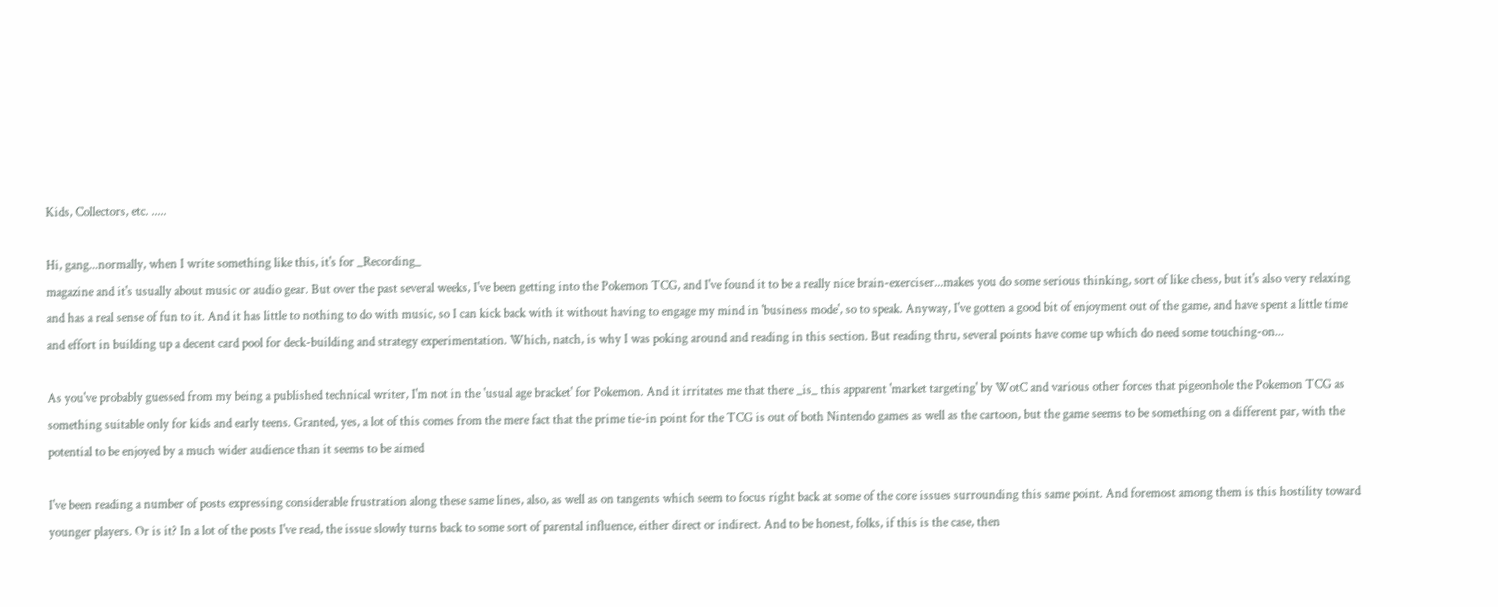Kids, Collectors, etc. .....

Hi, gang...normally, when I write something like this, it's for _Recording_
magazine and it's usually about music or audio gear. But over the past several weeks, I've been getting into the Pokemon TCG, and I've found it to be a really nice brain-exerciser...makes you do some serious thinking, sort of like chess, but it's also very relaxing and has a real sense of fun to it. And it has little to nothing to do with music, so I can kick back with it without having to engage my mind in 'business mode', so to speak. Anyway, I've gotten a good bit of enjoyment out of the game, and have spent a little time and effort in building up a decent card pool for deck-building and strategy experimentation. Which, natch, is why I was poking around and reading in this section. But reading thru, several points have come up which do need some touching-on...

As you've probably guessed from my being a published technical writer, I'm not in the 'usual age bracket' for Pokemon. And it irritates me that there _is_ this apparent 'market targeting' by WotC and various other forces that pigeonhole the Pokemon TCG as something suitable only for kids and early teens. Granted, yes, a lot of this comes from the mere fact that the prime tie-in point for the TCG is out of both Nintendo games as well as the cartoon, but the game seems to be something on a different par, with the potential to be enjoyed by a much wider audience than it seems to be aimed

I've been reading a number of posts expressing considerable frustration along these same lines, also, as well as on tangents which seem to focus right back at some of the core issues surrounding this same point. And foremost among them is this hostility toward younger players. Or is it? In a lot of the posts I've read, the issue slowly turns back to some sort of parental influence, either direct or indirect. And to be honest, folks, if this is the case, then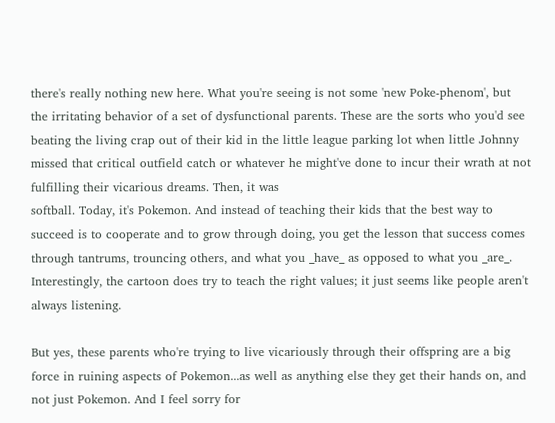there's really nothing new here. What you're seeing is not some 'new Poke-phenom', but the irritating behavior of a set of dysfunctional parents. These are the sorts who you'd see beating the living crap out of their kid in the little league parking lot when little Johnny missed that critical outfield catch or whatever he might've done to incur their wrath at not fulfilling their vicarious dreams. Then, it was
softball. Today, it's Pokemon. And instead of teaching their kids that the best way to succeed is to cooperate and to grow through doing, you get the lesson that success comes through tantrums, trouncing others, and what you _have_ as opposed to what you _are_. Interestingly, the cartoon does try to teach the right values; it just seems like people aren't always listening.

But yes, these parents who're trying to live vicariously through their offspring are a big force in ruining aspects of Pokemon...as well as anything else they get their hands on, and not just Pokemon. And I feel sorry for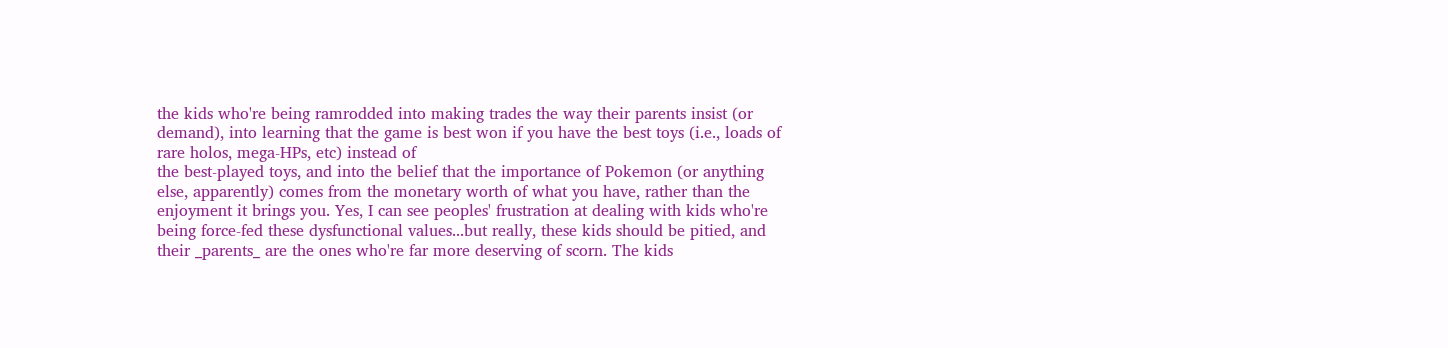the kids who're being ramrodded into making trades the way their parents insist (or demand), into learning that the game is best won if you have the best toys (i.e., loads of rare holos, mega-HPs, etc) instead of
the best-played toys, and into the belief that the importance of Pokemon (or anything else, apparently) comes from the monetary worth of what you have, rather than the enjoyment it brings you. Yes, I can see peoples' frustration at dealing with kids who're being force-fed these dysfunctional values...but really, these kids should be pitied, and their _parents_ are the ones who're far more deserving of scorn. The kids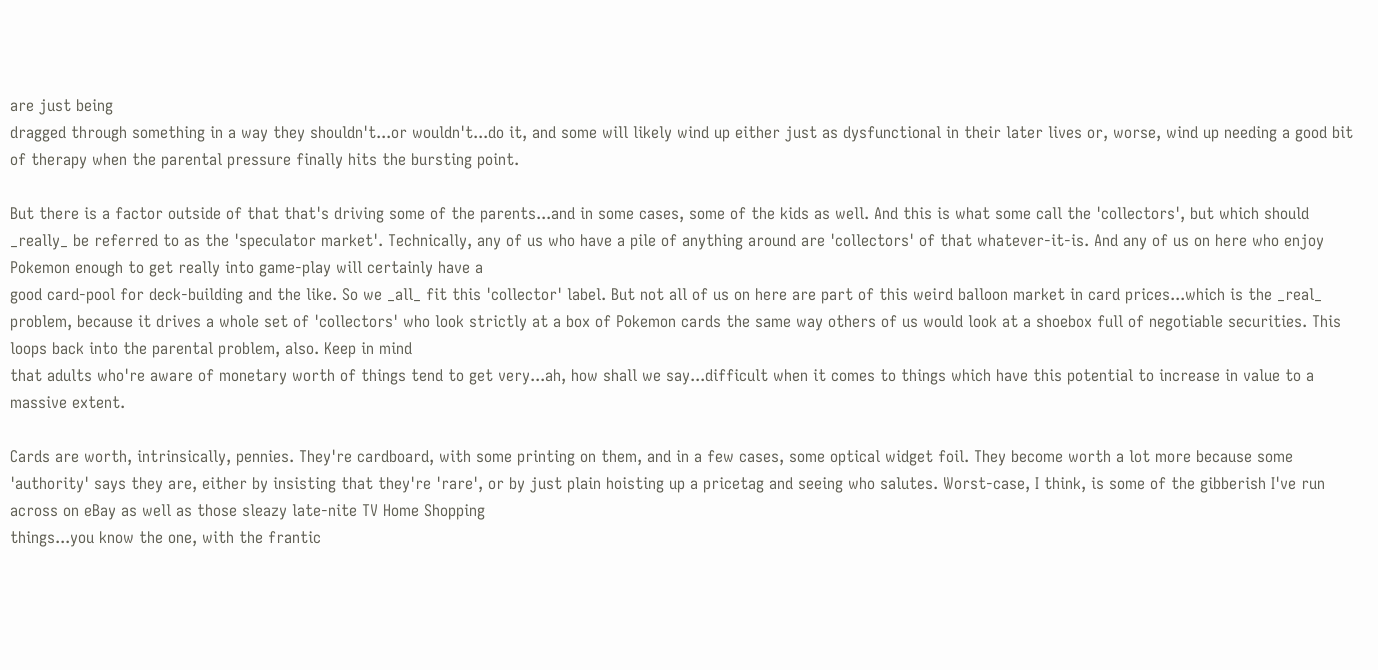are just being
dragged through something in a way they shouldn't...or wouldn't...do it, and some will likely wind up either just as dysfunctional in their later lives or, worse, wind up needing a good bit of therapy when the parental pressure finally hits the bursting point.

But there is a factor outside of that that's driving some of the parents...and in some cases, some of the kids as well. And this is what some call the 'collectors', but which should _really_ be referred to as the 'speculator market'. Technically, any of us who have a pile of anything around are 'collectors' of that whatever-it-is. And any of us on here who enjoy Pokemon enough to get really into game-play will certainly have a
good card-pool for deck-building and the like. So we _all_ fit this 'collector' label. But not all of us on here are part of this weird balloon market in card prices...which is the _real_ problem, because it drives a whole set of 'collectors' who look strictly at a box of Pokemon cards the same way others of us would look at a shoebox full of negotiable securities. This loops back into the parental problem, also. Keep in mind
that adults who're aware of monetary worth of things tend to get very...ah, how shall we say...difficult when it comes to things which have this potential to increase in value to a massive extent.

Cards are worth, intrinsically, pennies. They're cardboard, with some printing on them, and in a few cases, some optical widget foil. They become worth a lot more because some 'authority' says they are, either by insisting that they're 'rare', or by just plain hoisting up a pricetag and seeing who salutes. Worst-case, I think, is some of the gibberish I've run across on eBay as well as those sleazy late-nite TV Home Shopping
things...you know the one, with the frantic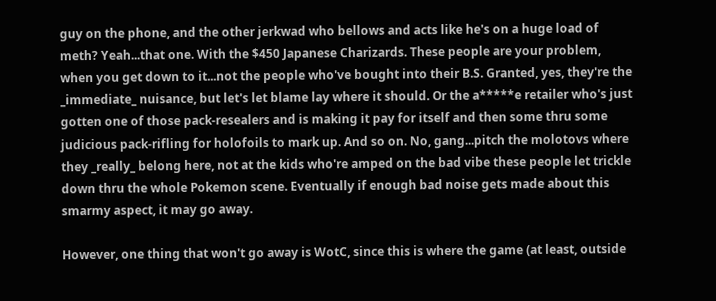guy on the phone, and the other jerkwad who bellows and acts like he's on a huge load of meth? Yeah...that one. With the $450 Japanese Charizards. These people are your problem, when you get down to it...not the people who've bought into their B.S. Granted, yes, they're the _immediate_ nuisance, but let's let blame lay where it should. Or the a*****e retailer who's just gotten one of those pack-resealers and is making it pay for itself and then some thru some judicious pack-rifling for holofoils to mark up. And so on. No, gang...pitch the molotovs where they _really_ belong here, not at the kids who're amped on the bad vibe these people let trickle down thru the whole Pokemon scene. Eventually if enough bad noise gets made about this smarmy aspect, it may go away.

However, one thing that won't go away is WotC, since this is where the game (at least, outside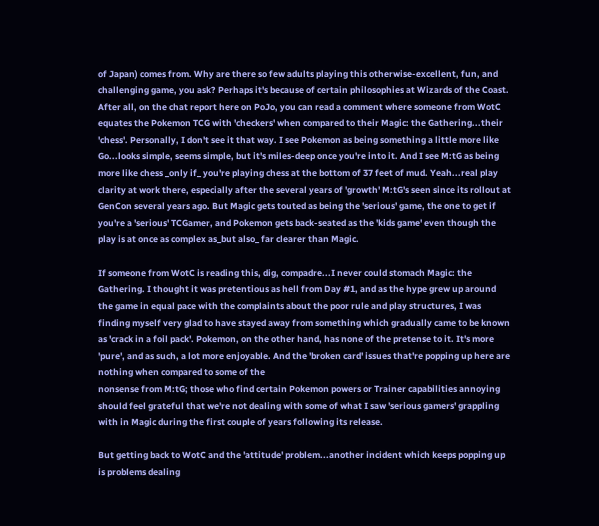of Japan) comes from. Why are there so few adults playing this otherwise-excellent, fun, and challenging game, you ask? Perhaps it's because of certain philosophies at Wizards of the Coast. After all, on the chat report here on PoJo, you can read a comment where someone from WotC equates the Pokemon TCG with 'checkers' when compared to their Magic: the Gathering...their 'chess'. Personally, I don't see it that way. I see Pokemon as being something a little more like Go...looks simple, seems simple, but it's miles-deep once you're into it. And I see M:tG as being more like chess _only if_ you're playing chess at the bottom of 37 feet of mud. Yeah...real play clarity at work there, especially after the several years of 'growth' M:tG's seen since its rollout at GenCon several years ago. But Magic gets touted as being the 'serious' game, the one to get if you're a 'serious' TCGamer, and Pokemon gets back-seated as the 'kids game' even though the play is at once as complex as_but also_ far clearer than Magic.

If someone from WotC is reading this, dig, compadre...I never could stomach Magic: the Gathering. I thought it was pretentious as hell from Day #1, and as the hype grew up around the game in equal pace with the complaints about the poor rule and play structures, I was finding myself very glad to have stayed away from something which gradually came to be known as 'crack in a foil pack'. Pokemon, on the other hand, has none of the pretense to it. It's more 'pure', and as such, a lot more enjoyable. And the 'broken card' issues that're popping up here are nothing when compared to some of the
nonsense from M:tG; those who find certain Pokemon powers or Trainer capabilities annoying should feel grateful that we're not dealing with some of what I saw 'serious gamers' grappling with in Magic during the first couple of years following its release.

But getting back to WotC and the 'attitude' problem...another incident which keeps popping up is problems dealing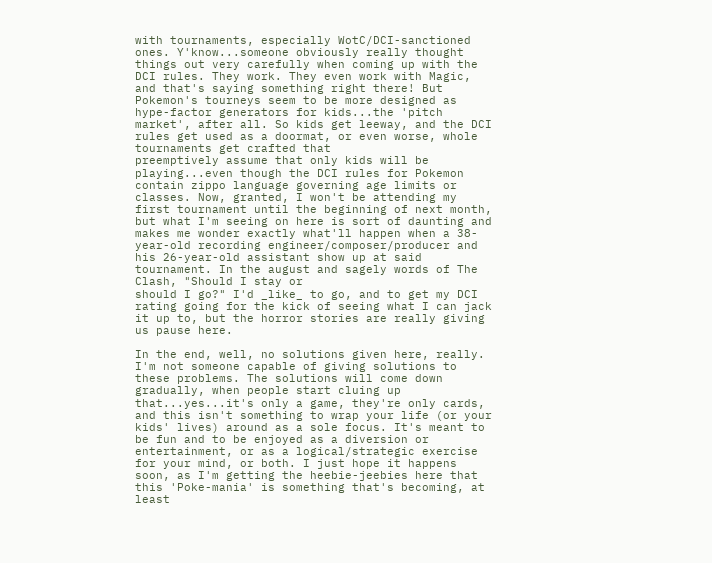with tournaments, especially WotC/DCI-sanctioned ones. Y'know...someone obviously really thought things out very carefully when coming up with the DCI rules. They work. They even work with Magic, and that's saying something right there! But Pokemon's tourneys seem to be more designed as hype-factor generators for kids...the 'pitch market', after all. So kids get leeway, and the DCI rules get used as a doormat, or even worse, whole tournaments get crafted that
preemptively assume that only kids will be playing...even though the DCI rules for Pokemon contain zippo language governing age limits or classes. Now, granted, I won't be attending my first tournament until the beginning of next month, but what I'm seeing on here is sort of daunting and makes me wonder exactly what'll happen when a 38-year-old recording engineer/composer/producer and his 26-year-old assistant show up at said tournament. In the august and sagely words of The Clash, "Should I stay or
should I go?" I'd _like_ to go, and to get my DCI rating going for the kick of seeing what I can jack it up to, but the horror stories are really giving us pause here.

In the end, well, no solutions given here, really. I'm not someone capable of giving solutions to these problems. The solutions will come down gradually, when people start cluing up that...yes...it's only a game, they're only cards, and this isn't something to wrap your life (or your kids' lives) around as a sole focus. It's meant to be fun and to be enjoyed as a diversion or entertainment, or as a logical/strategic exercise for your mind, or both. I just hope it happens soon, as I'm getting the heebie-jeebies here that this 'Poke-mania' is something that's becoming, at least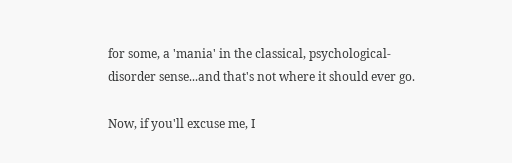for some, a 'mania' in the classical, psychological-disorder sense...and that's not where it should ever go.

Now, if you'll excuse me, I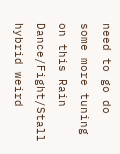need to go do some more tuning on this Rain Dance/Fight/Stall hybrid weird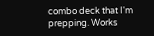combo deck that I'm prepping. Works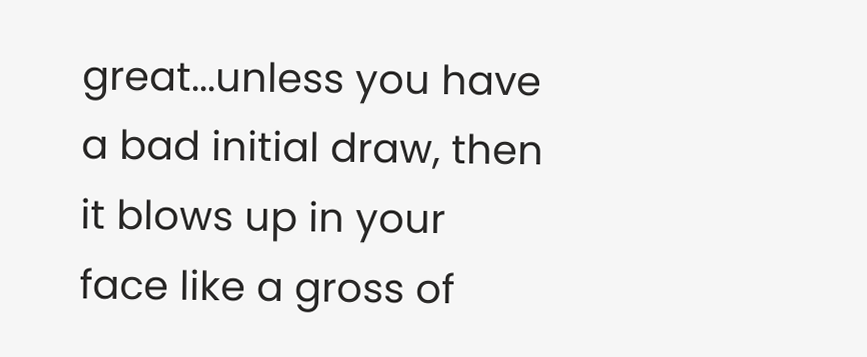great...unless you have a bad initial draw, then it blows up in your face like a gross of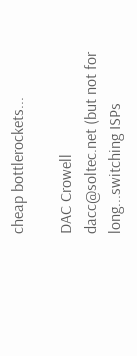cheap bottlerockets...

DAC Crowell
dacc@soltec.net (but not for long...switching ISPs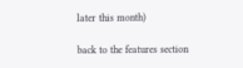later this month)

back to the features section